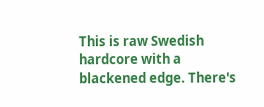This is raw Swedish hardcore with a blackened edge. There's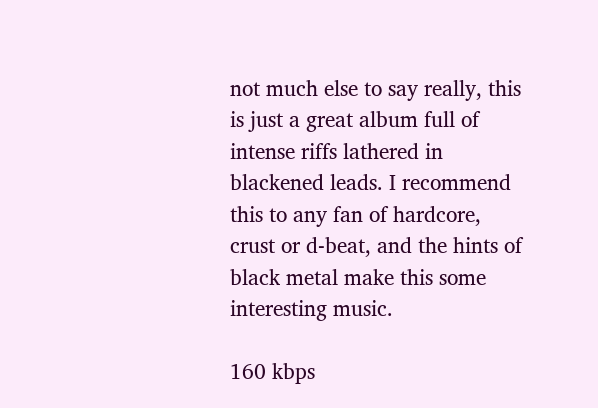not much else to say really, this is just a great album full of intense riffs lathered in blackened leads. I recommend this to any fan of hardcore, crust or d-beat, and the hints of black metal make this some interesting music.

160 kbps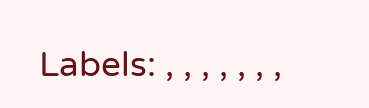Labels: , , , , , , ,